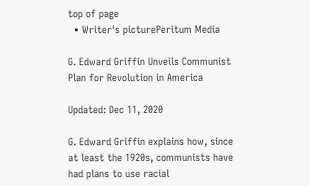top of page
  • Writer's picturePeritum Media

G. Edward Griffin Unveils Communist Plan for Revolution in America

Updated: Dec 11, 2020

G. Edward Griffin explains how, since at least the 1920s, communists have had plans to use racial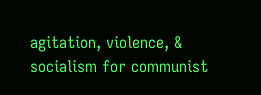agitation, violence, & socialism for communist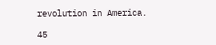revolution in America.

45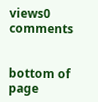views0 comments


bottom of page